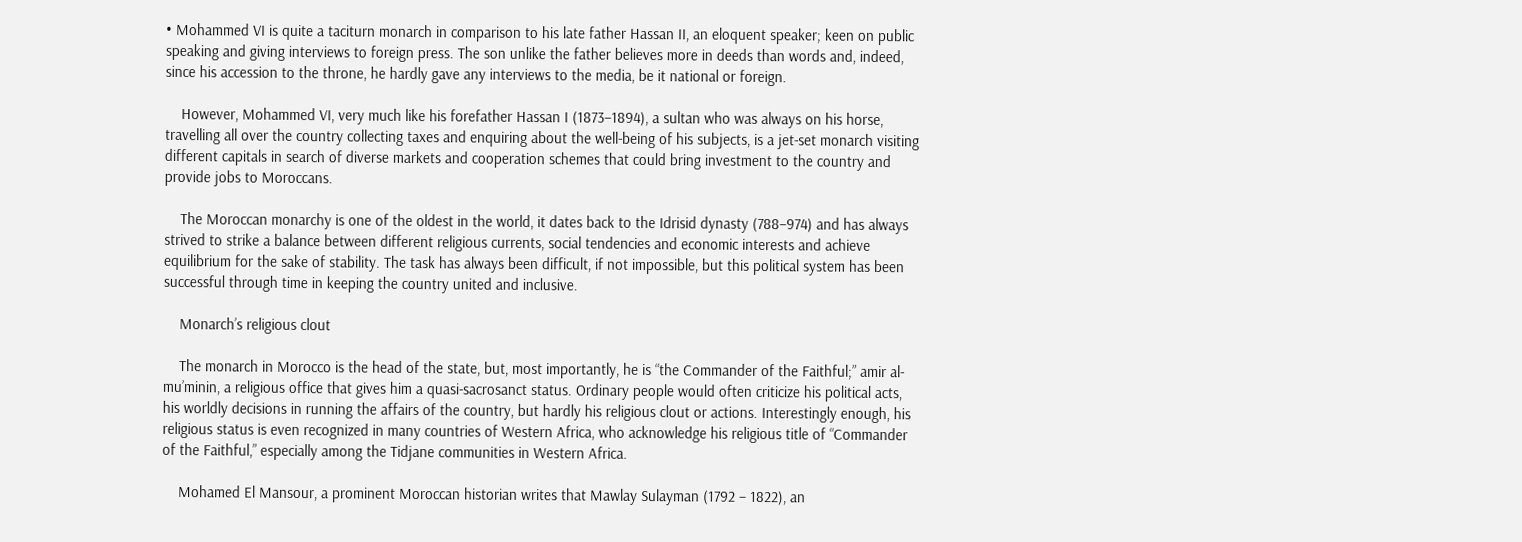• Mohammed VI is quite a taciturn monarch in comparison to his late father Hassan II, an eloquent speaker; keen on public speaking and giving interviews to foreign press. The son unlike the father believes more in deeds than words and, indeed, since his accession to the throne, he hardly gave any interviews to the media, be it national or foreign.

    However, Mohammed VI, very much like his forefather Hassan I (1873–1894), a sultan who was always on his horse, travelling all over the country collecting taxes and enquiring about the well-being of his subjects, is a jet-set monarch visiting different capitals in search of diverse markets and cooperation schemes that could bring investment to the country and provide jobs to Moroccans.

    The Moroccan monarchy is one of the oldest in the world, it dates back to the Idrisid dynasty (788–974) and has always strived to strike a balance between different religious currents, social tendencies and economic interests and achieve equilibrium for the sake of stability. The task has always been difficult, if not impossible, but this political system has been successful through time in keeping the country united and inclusive.

    Monarch’s religious clout

    The monarch in Morocco is the head of the state, but, most importantly, he is “the Commander of the Faithful;” amir al-mu’minin, a religious office that gives him a quasi-sacrosanct status. Ordinary people would often criticize his political acts, his worldly decisions in running the affairs of the country, but hardly his religious clout or actions. Interestingly enough, his religious status is even recognized in many countries of Western Africa, who acknowledge his religious title of “Commander of the Faithful,” especially among the Tidjane communities in Western Africa.

    Mohamed El Mansour, a prominent Moroccan historian writes that Mawlay Sulayman (1792 – 1822), an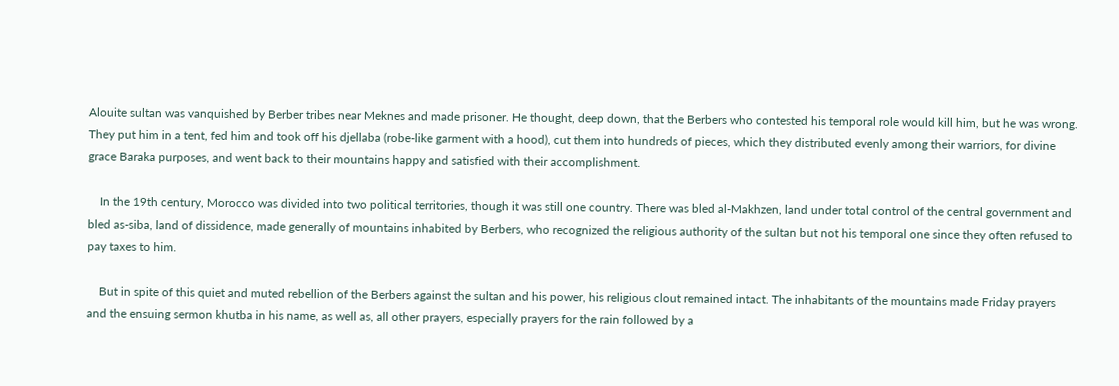Alouite sultan was vanquished by Berber tribes near Meknes and made prisoner. He thought, deep down, that the Berbers who contested his temporal role would kill him, but he was wrong. They put him in a tent, fed him and took off his djellaba (robe-like garment with a hood), cut them into hundreds of pieces, which they distributed evenly among their warriors, for divine grace Baraka purposes, and went back to their mountains happy and satisfied with their accomplishment.

    In the 19th century, Morocco was divided into two political territories, though it was still one country. There was bled al-Makhzen, land under total control of the central government and bled as-siba, land of dissidence, made generally of mountains inhabited by Berbers, who recognized the religious authority of the sultan but not his temporal one since they often refused to pay taxes to him.

    But in spite of this quiet and muted rebellion of the Berbers against the sultan and his power, his religious clout remained intact. The inhabitants of the mountains made Friday prayers and the ensuing sermon khutba in his name, as well as, all other prayers, especially prayers for the rain followed by a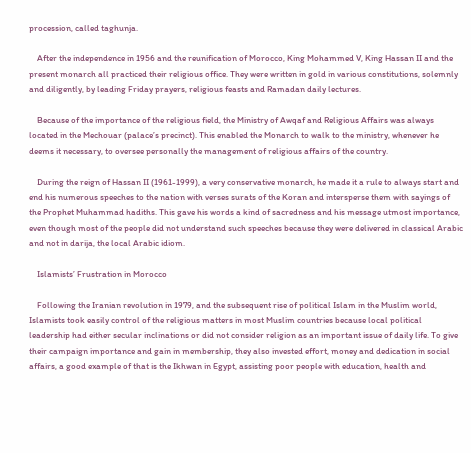procession, called taghunja.

    After the independence in 1956 and the reunification of Morocco, King Mohammed V, King Hassan II and the present monarch all practiced their religious office. They were written in gold in various constitutions, solemnly and diligently, by leading Friday prayers, religious feasts and Ramadan daily lectures.

    Because of the importance of the religious field, the Ministry of Awqaf and Religious Affairs was always located in the Mechouar (palace’s precinct). This enabled the Monarch to walk to the ministry, whenever he deems it necessary, to oversee personally the management of religious affairs of the country.

    During the reign of Hassan II (1961-1999), a very conservative monarch, he made it a rule to always start and end his numerous speeches to the nation with verses surats of the Koran and intersperse them with sayings of the Prophet Muhammad hadiths. This gave his words a kind of sacredness and his message utmost importance, even though most of the people did not understand such speeches because they were delivered in classical Arabic and not in darija, the local Arabic idiom.

    Islamists’ Frustration in Morocco

    Following the Iranian revolution in 1979, and the subsequent rise of political Islam in the Muslim world, Islamists took easily control of the religious matters in most Muslim countries because local political leadership had either secular inclinations or did not consider religion as an important issue of daily life. To give their campaign importance and gain in membership, they also invested effort, money and dedication in social affairs, a good example of that is the Ikhwan in Egypt, assisting poor people with education, health and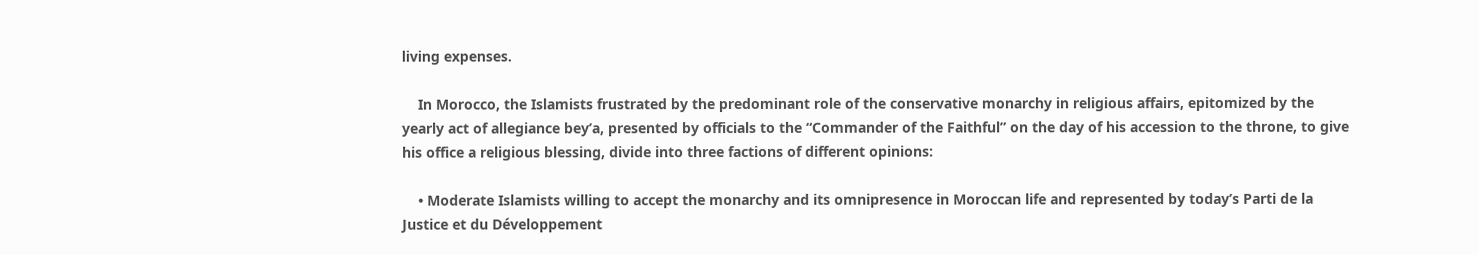living expenses.

    In Morocco, the Islamists frustrated by the predominant role of the conservative monarchy in religious affairs, epitomized by the yearly act of allegiance bey’a, presented by officials to the “Commander of the Faithful” on the day of his accession to the throne, to give his office a religious blessing, divide into three factions of different opinions:

    • Moderate Islamists willing to accept the monarchy and its omnipresence in Moroccan life and represented by today’s Parti de la Justice et du Développement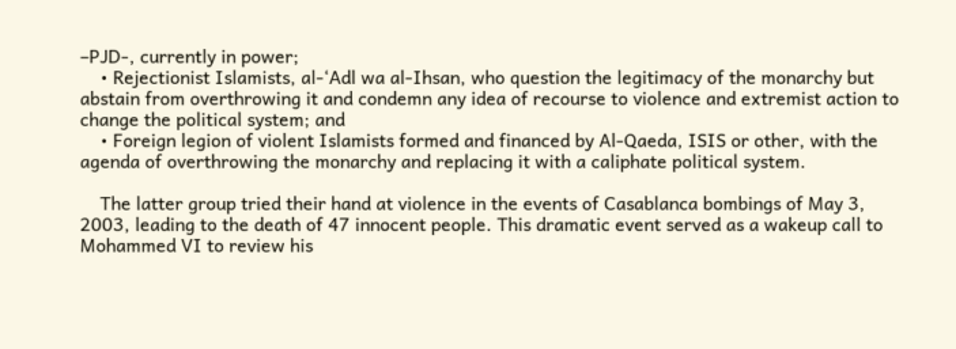–PJD-, currently in power;
    • Rejectionist Islamists, al-‘Adl wa al-Ihsan, who question the legitimacy of the monarchy but abstain from overthrowing it and condemn any idea of recourse to violence and extremist action to change the political system; and
    • Foreign legion of violent Islamists formed and financed by Al-Qaeda, ISIS or other, with the agenda of overthrowing the monarchy and replacing it with a caliphate political system.

    The latter group tried their hand at violence in the events of Casablanca bombings of May 3, 2003, leading to the death of 47 innocent people. This dramatic event served as a wakeup call to Mohammed VI to review his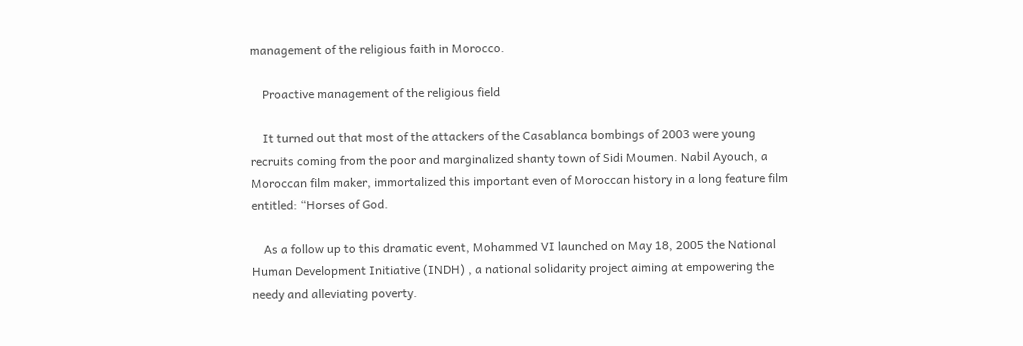management of the religious faith in Morocco.

    Proactive management of the religious field

    It turned out that most of the attackers of the Casablanca bombings of 2003 were young recruits coming from the poor and marginalized shanty town of Sidi Moumen. Nabil Ayouch, a Moroccan film maker, immortalized this important even of Moroccan history in a long feature film entitled: “Horses of God.

    As a follow up to this dramatic event, Mohammed VI launched on May 18, 2005 the National Human Development Initiative (INDH) , a national solidarity project aiming at empowering the needy and alleviating poverty.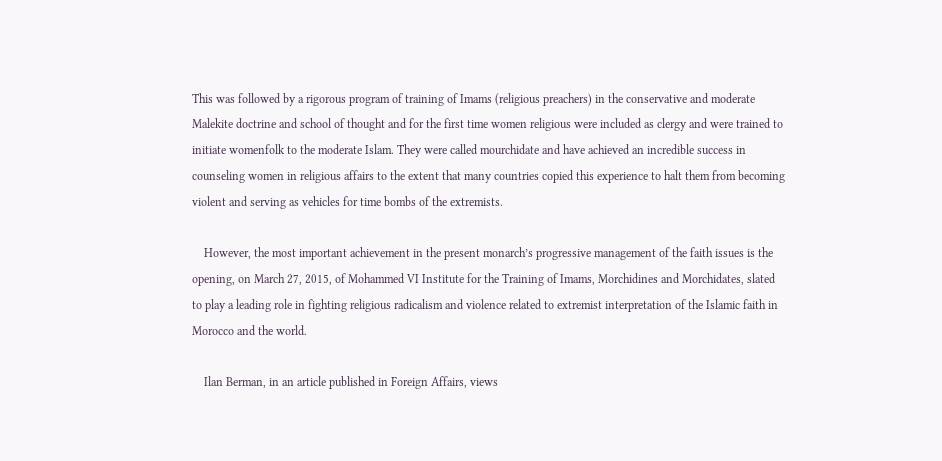This was followed by a rigorous program of training of Imams (religious preachers) in the conservative and moderate Malekite doctrine and school of thought and for the first time women religious were included as clergy and were trained to initiate womenfolk to the moderate Islam. They were called mourchidate and have achieved an incredible success in counseling women in religious affairs to the extent that many countries copied this experience to halt them from becoming violent and serving as vehicles for time bombs of the extremists.

    However, the most important achievement in the present monarch’s progressive management of the faith issues is the opening, on March 27, 2015, of Mohammed VI Institute for the Training of Imams, Morchidines and Morchidates, slated to play a leading role in fighting religious radicalism and violence related to extremist interpretation of the Islamic faith in Morocco and the world.

    Ilan Berman, in an article published in Foreign Affairs, views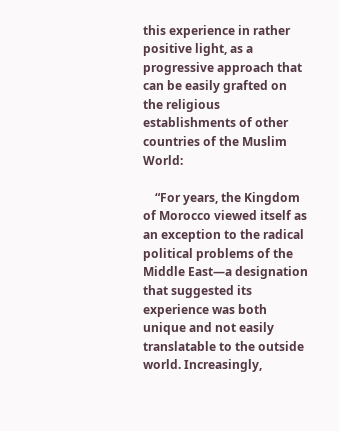this experience in rather positive light, as a progressive approach that can be easily grafted on the religious establishments of other countries of the Muslim World:

    “For years, the Kingdom of Morocco viewed itself as an exception to the radical political problems of the Middle East—a designation that suggested its experience was both unique and not easily translatable to the outside world. Increasingly,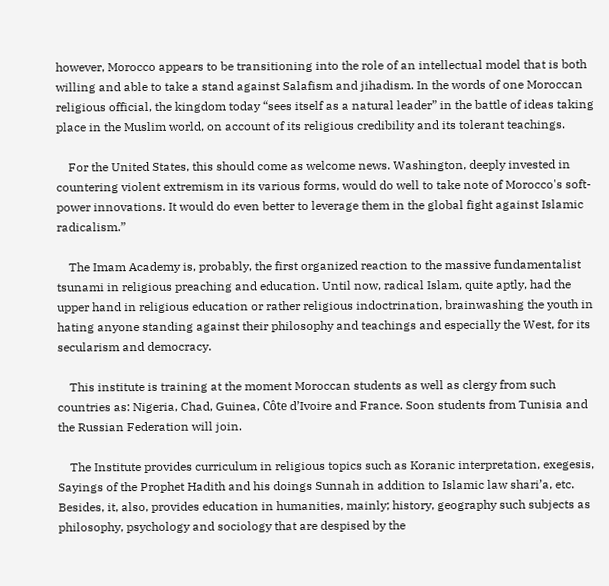however, Morocco appears to be transitioning into the role of an intellectual model that is both willing and able to take a stand against Salafism and jihadism. In the words of one Moroccan religious official, the kingdom today “sees itself as a natural leader” in the battle of ideas taking place in the Muslim world, on account of its religious credibility and its tolerant teachings.

    For the United States, this should come as welcome news. Washington, deeply invested in countering violent extremism in its various forms, would do well to take note of Morocco's soft-power innovations. It would do even better to leverage them in the global fight against Islamic radicalism.”

    The Imam Academy is, probably, the first organized reaction to the massive fundamentalist tsunami in religious preaching and education. Until now, radical Islam, quite aptly, had the upper hand in religious education or rather religious indoctrination, brainwashing the youth in hating anyone standing against their philosophy and teachings and especially the West, for its secularism and democracy.

    This institute is training at the moment Moroccan students as well as clergy from such countries as: Nigeria, Chad, Guinea, Côte d’Ivoire and France. Soon students from Tunisia and the Russian Federation will join.

    The Institute provides curriculum in religious topics such as Koranic interpretation, exegesis, Sayings of the Prophet Hadith and his doings Sunnah in addition to Islamic law shari’a, etc. Besides, it, also, provides education in humanities, mainly; history, geography such subjects as philosophy, psychology and sociology that are despised by the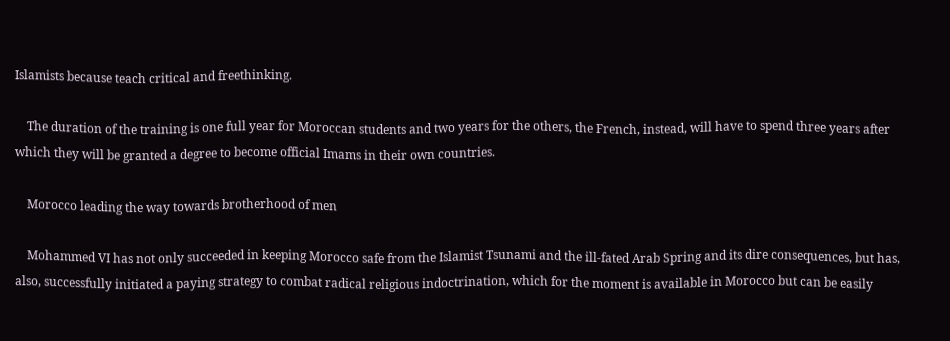Islamists because teach critical and freethinking.

    The duration of the training is one full year for Moroccan students and two years for the others, the French, instead, will have to spend three years after which they will be granted a degree to become official Imams in their own countries.

    Morocco leading the way towards brotherhood of men

    Mohammed VI has not only succeeded in keeping Morocco safe from the Islamist Tsunami and the ill-fated Arab Spring and its dire consequences, but has, also, successfully initiated a paying strategy to combat radical religious indoctrination, which for the moment is available in Morocco but can be easily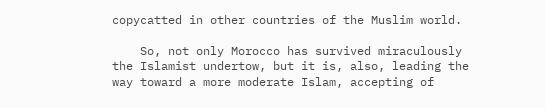copycatted in other countries of the Muslim world.

    So, not only Morocco has survived miraculously the Islamist undertow, but it is, also, leading the way toward a more moderate Islam, accepting of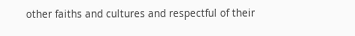other faiths and cultures and respectful of their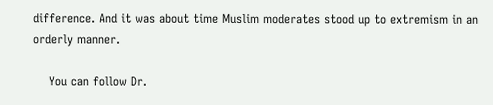difference. And it was about time Muslim moderates stood up to extremism in an orderly manner.

    You can follow Dr.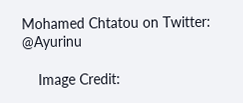Mohamed Chtatou on Twitter: @Ayurinu

    Image Credit: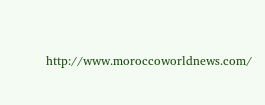http://www.moroccoworldnews.com/